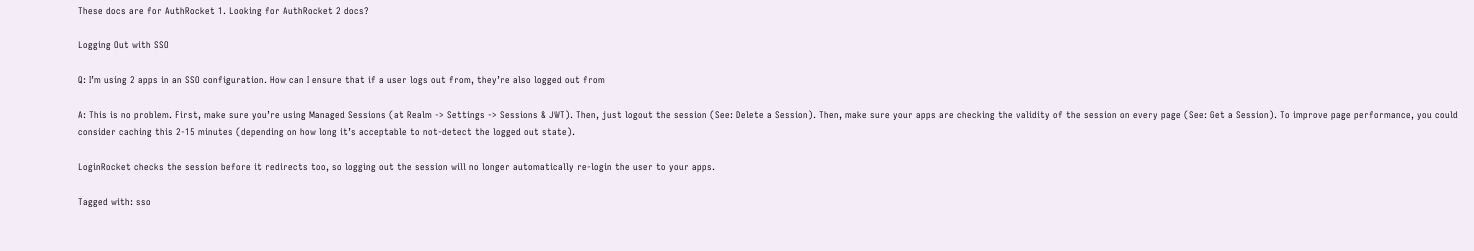These docs are for AuthRocket 1. Looking for AuthRocket 2 docs?

Logging Out with SSO

Q: I’m using 2 apps in an SSO configuration. How can I ensure that if a user logs out from, they’re also logged out from

A: This is no problem. First, make sure you’re using Managed Sessions (at Realm -> Settings -> Sessions & JWT). Then, just logout the session (See: Delete a Session). Then, make sure your apps are checking the validity of the session on every page (See: Get a Session). To improve page performance, you could consider caching this 2-15 minutes (depending on how long it’s acceptable to not-detect the logged out state).

LoginRocket checks the session before it redirects too, so logging out the session will no longer automatically re-login the user to your apps.

Tagged with: sso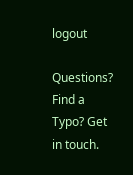logout

Questions? Find a Typo? Get in touch.